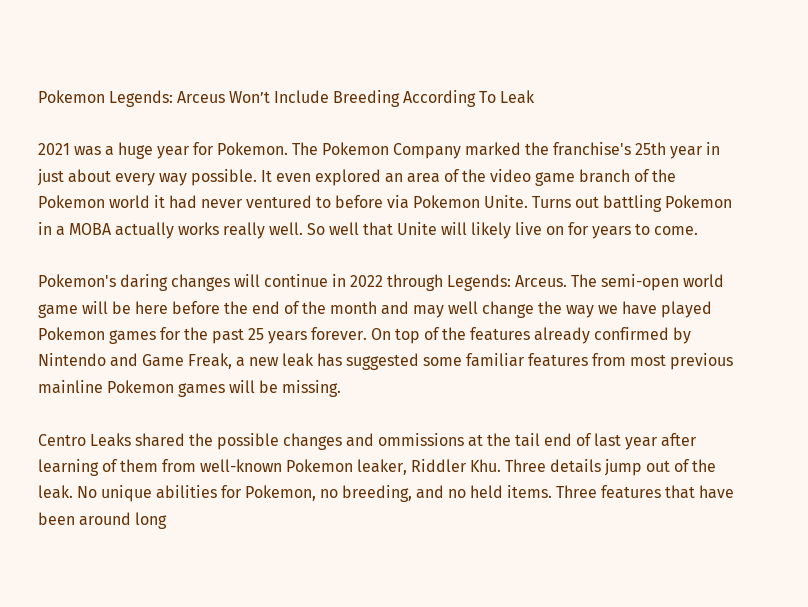Pokemon Legends: Arceus Won’t Include Breeding According To Leak

2021 was a huge year for Pokemon. The Pokemon Company marked the franchise's 25th year in just about every way possible. It even explored an area of the video game branch of the Pokemon world it had never ventured to before via Pokemon Unite. Turns out battling Pokemon in a MOBA actually works really well. So well that Unite will likely live on for years to come.

Pokemon's daring changes will continue in 2022 through Legends: Arceus. The semi-open world game will be here before the end of the month and may well change the way we have played Pokemon games for the past 25 years forever. On top of the features already confirmed by Nintendo and Game Freak, a new leak has suggested some familiar features from most previous mainline Pokemon games will be missing.

Centro Leaks shared the possible changes and ommissions at the tail end of last year after learning of them from well-known Pokemon leaker, Riddler Khu. Three details jump out of the leak. No unique abilities for Pokemon, no breeding, and no held items. Three features that have been around long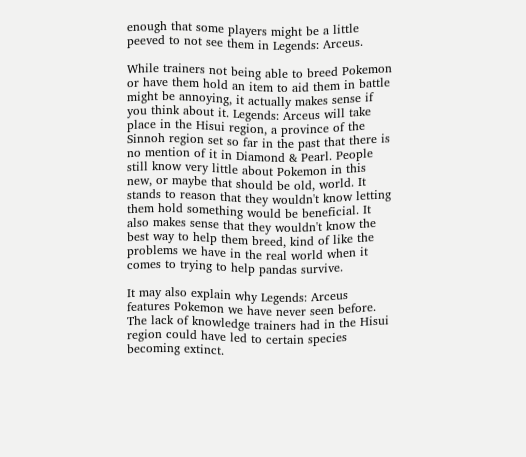enough that some players might be a little peeved to not see them in Legends: Arceus.

While trainers not being able to breed Pokemon or have them hold an item to aid them in battle might be annoying, it actually makes sense if you think about it. Legends: Arceus will take place in the Hisui region, a province of the Sinnoh region set so far in the past that there is no mention of it in Diamond & Pearl. People still know very little about Pokemon in this new, or maybe that should be old, world. It stands to reason that they wouldn't know letting them hold something would be beneficial. It also makes sense that they wouldn't know the best way to help them breed, kind of like the problems we have in the real world when it comes to trying to help pandas survive.

It may also explain why Legends: Arceus features Pokemon we have never seen before. The lack of knowledge trainers had in the Hisui region could have led to certain species becoming extinct.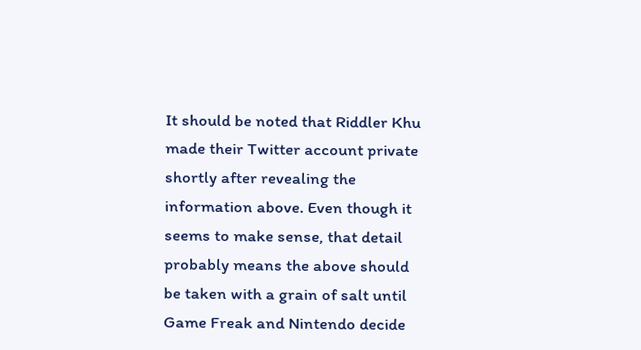It should be noted that Riddler Khu made their Twitter account private shortly after revealing the information above. Even though it seems to make sense, that detail probably means the above should be taken with a grain of salt until Game Freak and Nintendo decide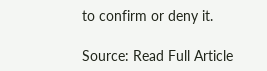to confirm or deny it.

Source: Read Full Article